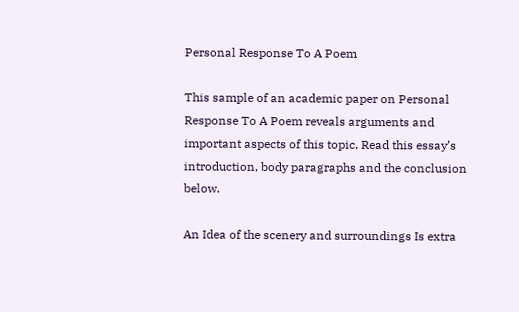Personal Response To A Poem

This sample of an academic paper on Personal Response To A Poem reveals arguments and important aspects of this topic. Read this essay’s introduction, body paragraphs and the conclusion below.

An Idea of the scenery and surroundings Is extra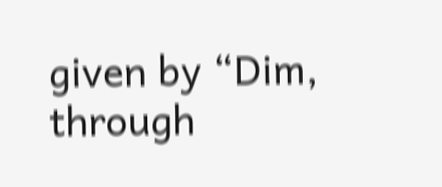given by “Dim, through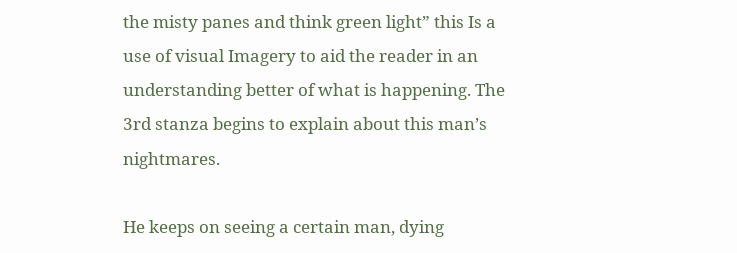the misty panes and think green light” this Is a use of visual Imagery to aid the reader in an understanding better of what is happening. The 3rd stanza begins to explain about this man’s nightmares.

He keeps on seeing a certain man, dying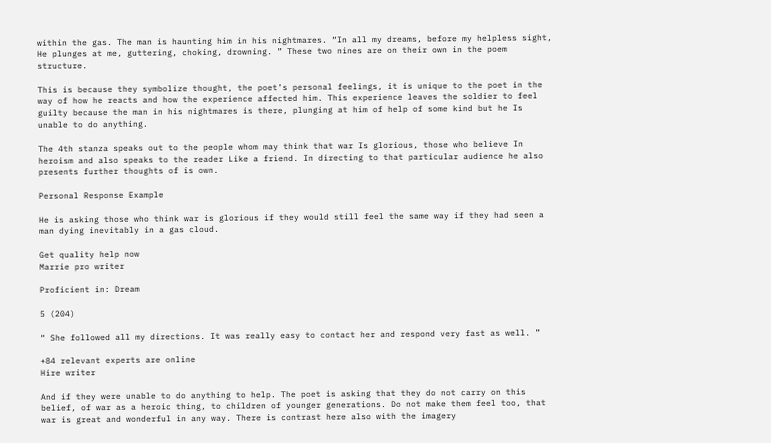within the gas. The man is haunting him in his nightmares. “In all my dreams, before my helpless sight, He plunges at me, guttering, choking, drowning. ” These two nines are on their own in the poem structure.

This is because they symbolize thought, the poet’s personal feelings, it is unique to the poet in the way of how he reacts and how the experience affected him. This experience leaves the soldier to feel guilty because the man in his nightmares is there, plunging at him of help of some kind but he Is unable to do anything.

The 4th stanza speaks out to the people whom may think that war Is glorious, those who believe In heroism and also speaks to the reader Like a friend. In directing to that particular audience he also presents further thoughts of is own.

Personal Response Example

He is asking those who think war is glorious if they would still feel the same way if they had seen a man dying inevitably in a gas cloud.

Get quality help now
Marrie pro writer

Proficient in: Dream

5 (204)

“ She followed all my directions. It was really easy to contact her and respond very fast as well. ”

+84 relevant experts are online
Hire writer

And if they were unable to do anything to help. The poet is asking that they do not carry on this belief, of war as a heroic thing, to children of younger generations. Do not make them feel too, that war is great and wonderful in any way. There is contrast here also with the imagery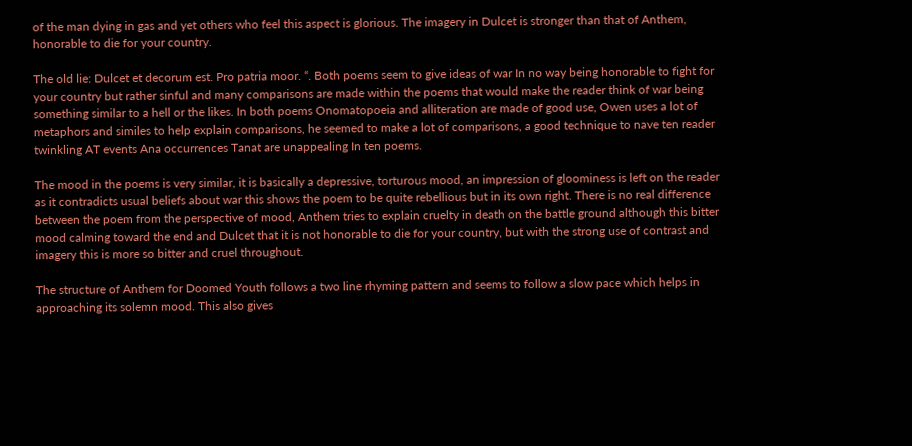of the man dying in gas and yet others who feel this aspect is glorious. The imagery in Dulcet is stronger than that of Anthem, honorable to die for your country.

The old lie: Dulcet et decorum est. Pro patria moor. “. Both poems seem to give ideas of war In no way being honorable to fight for your country but rather sinful and many comparisons are made within the poems that would make the reader think of war being something similar to a hell or the likes. In both poems Onomatopoeia and alliteration are made of good use, Owen uses a lot of metaphors and similes to help explain comparisons, he seemed to make a lot of comparisons, a good technique to nave ten reader twinkling AT events Ana occurrences Tanat are unappealing In ten poems.

The mood in the poems is very similar, it is basically a depressive, torturous mood, an impression of gloominess is left on the reader as it contradicts usual beliefs about war this shows the poem to be quite rebellious but in its own right. There is no real difference between the poem from the perspective of mood, Anthem tries to explain cruelty in death on the battle ground although this bitter mood calming toward the end and Dulcet that it is not honorable to die for your country, but with the strong use of contrast and imagery this is more so bitter and cruel throughout.

The structure of Anthem for Doomed Youth follows a two line rhyming pattern and seems to follow a slow pace which helps in approaching its solemn mood. This also gives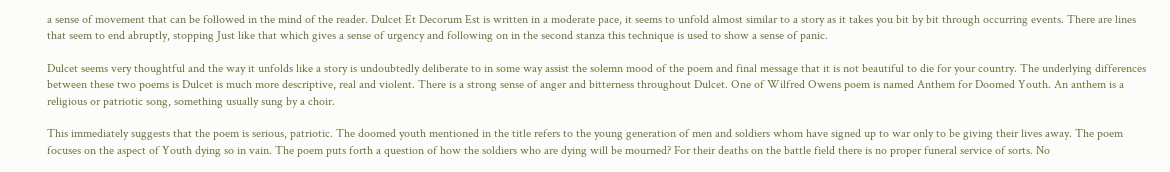a sense of movement that can be followed in the mind of the reader. Dulcet Et Decorum Est is written in a moderate pace, it seems to unfold almost similar to a story as it takes you bit by bit through occurring events. There are lines that seem to end abruptly, stopping Just like that which gives a sense of urgency and following on in the second stanza this technique is used to show a sense of panic.

Dulcet seems very thoughtful and the way it unfolds like a story is undoubtedly deliberate to in some way assist the solemn mood of the poem and final message that it is not beautiful to die for your country. The underlying differences between these two poems is Dulcet is much more descriptive, real and violent. There is a strong sense of anger and bitterness throughout Dulcet. One of Wilfred Owens poem is named Anthem for Doomed Youth. An anthem is a religious or patriotic song, something usually sung by a choir.

This immediately suggests that the poem is serious, patriotic. The doomed youth mentioned in the title refers to the young generation of men and soldiers whom have signed up to war only to be giving their lives away. The poem focuses on the aspect of Youth dying so in vain. The poem puts forth a question of how the soldiers who are dying will be mourned? For their deaths on the battle field there is no proper funeral service of sorts. No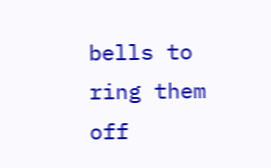bells to ring them off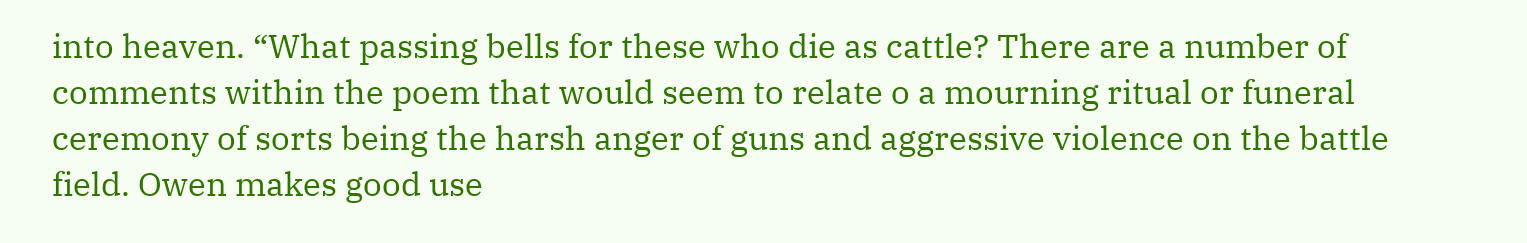into heaven. “What passing bells for these who die as cattle? There are a number of comments within the poem that would seem to relate o a mourning ritual or funeral ceremony of sorts being the harsh anger of guns and aggressive violence on the battle field. Owen makes good use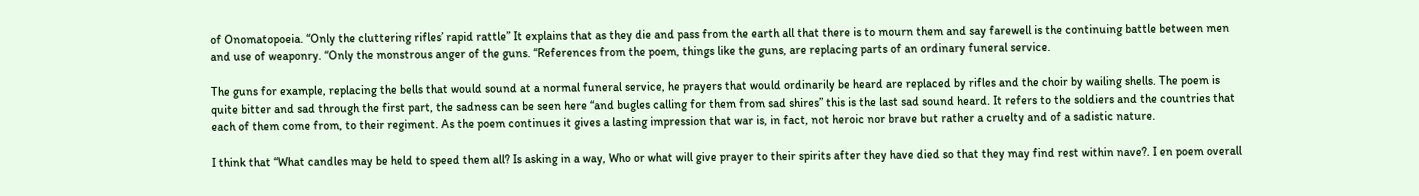of Onomatopoeia. “Only the cluttering rifles’ rapid rattle” It explains that as they die and pass from the earth all that there is to mourn them and say farewell is the continuing battle between men and use of weaponry. “Only the monstrous anger of the guns. “References from the poem, things like the guns, are replacing parts of an ordinary funeral service.

The guns for example, replacing the bells that would sound at a normal funeral service, he prayers that would ordinarily be heard are replaced by rifles and the choir by wailing shells. The poem is quite bitter and sad through the first part, the sadness can be seen here “and bugles calling for them from sad shires” this is the last sad sound heard. It refers to the soldiers and the countries that each of them come from, to their regiment. As the poem continues it gives a lasting impression that war is, in fact, not heroic nor brave but rather a cruelty and of a sadistic nature.

I think that “What candles may be held to speed them all? Is asking in a way, Who or what will give prayer to their spirits after they have died so that they may find rest within nave?. I en poem overall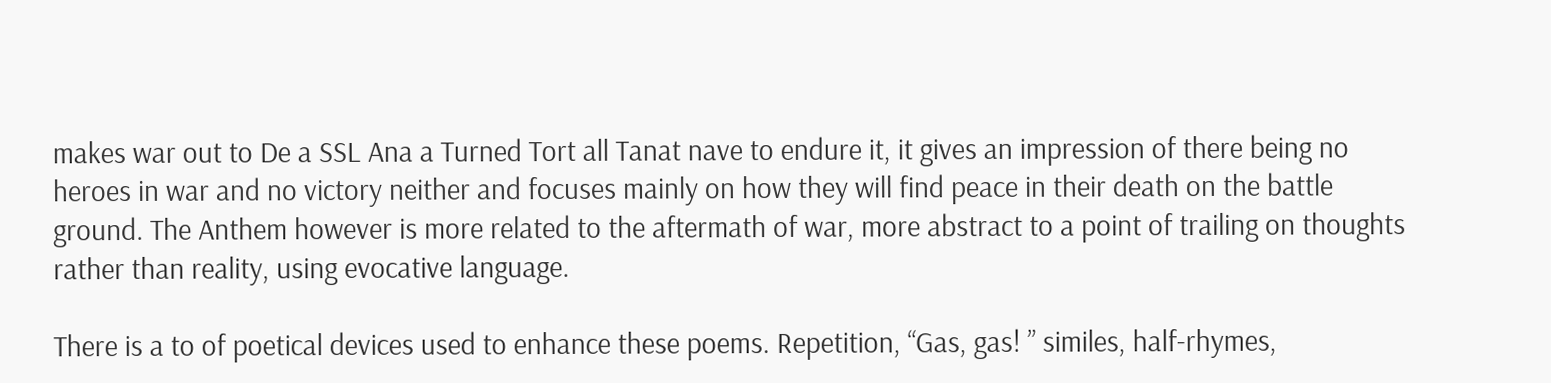makes war out to De a SSL Ana a Turned Tort all Tanat nave to endure it, it gives an impression of there being no heroes in war and no victory neither and focuses mainly on how they will find peace in their death on the battle ground. The Anthem however is more related to the aftermath of war, more abstract to a point of trailing on thoughts rather than reality, using evocative language.

There is a to of poetical devices used to enhance these poems. Repetition, “Gas, gas! ” similes, half-rhymes,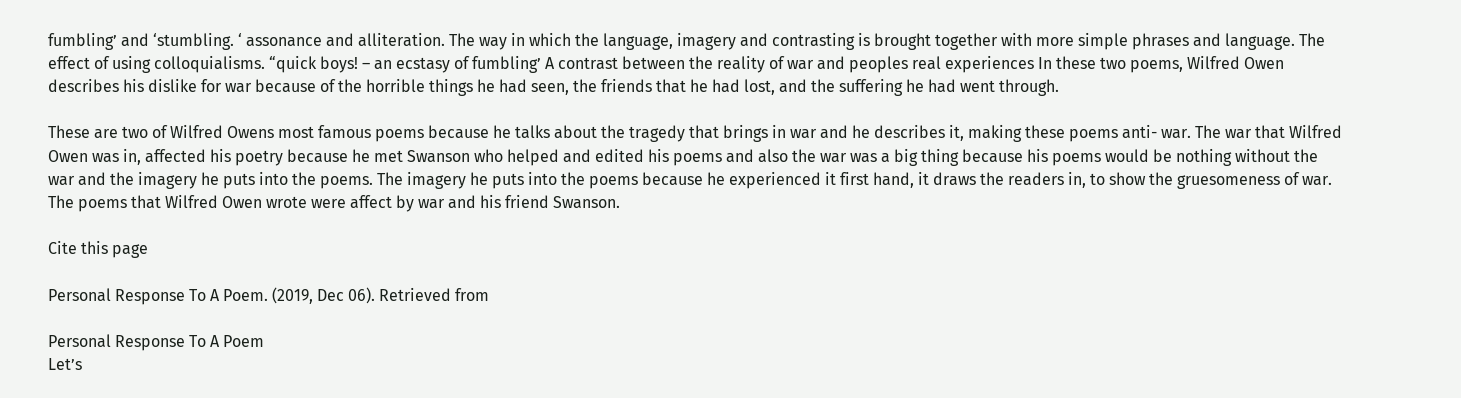fumbling’ and ‘stumbling. ‘ assonance and alliteration. The way in which the language, imagery and contrasting is brought together with more simple phrases and language. The effect of using colloquialisms. “quick boys! – an ecstasy of fumbling’ A contrast between the reality of war and peoples real experiences In these two poems, Wilfred Owen describes his dislike for war because of the horrible things he had seen, the friends that he had lost, and the suffering he had went through.

These are two of Wilfred Owens most famous poems because he talks about the tragedy that brings in war and he describes it, making these poems anti- war. The war that Wilfred Owen was in, affected his poetry because he met Swanson who helped and edited his poems and also the war was a big thing because his poems would be nothing without the war and the imagery he puts into the poems. The imagery he puts into the poems because he experienced it first hand, it draws the readers in, to show the gruesomeness of war. The poems that Wilfred Owen wrote were affect by war and his friend Swanson.

Cite this page

Personal Response To A Poem. (2019, Dec 06). Retrieved from

Personal Response To A Poem
Let’s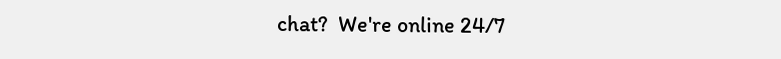chat?  We're online 24/7